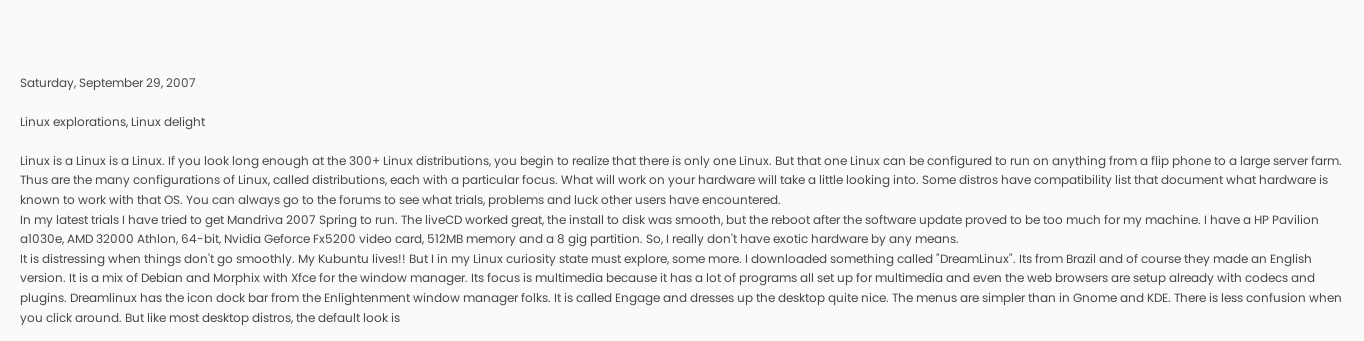Saturday, September 29, 2007

Linux explorations, Linux delight

Linux is a Linux is a Linux. If you look long enough at the 300+ Linux distributions, you begin to realize that there is only one Linux. But that one Linux can be configured to run on anything from a flip phone to a large server farm. Thus are the many configurations of Linux, called distributions, each with a particular focus. What will work on your hardware will take a little looking into. Some distros have compatibility list that document what hardware is known to work with that OS. You can always go to the forums to see what trials, problems and luck other users have encountered.
In my latest trials I have tried to get Mandriva 2007 Spring to run. The liveCD worked great, the install to disk was smooth, but the reboot after the software update proved to be too much for my machine. I have a HP Pavilion a1030e, AMD 32000 Athlon, 64-bit, Nvidia Geforce Fx5200 video card, 512MB memory and a 8 gig partition. So, I really don't have exotic hardware by any means.
It is distressing when things don't go smoothly. My Kubuntu lives!! But I in my Linux curiosity state must explore, some more. I downloaded something called "DreamLinux". Its from Brazil and of course they made an English version. It is a mix of Debian and Morphix with Xfce for the window manager. Its focus is multimedia because it has a lot of programs all set up for multimedia and even the web browsers are setup already with codecs and plugins. Dreamlinux has the icon dock bar from the Enlightenment window manager folks. It is called Engage and dresses up the desktop quite nice. The menus are simpler than in Gnome and KDE. There is less confusion when you click around. But like most desktop distros, the default look is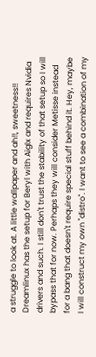a struggle to look at. A little wallpaper and ah!!, sweetness!! Dreamlinux has the setup for Beryl with Aiglx and requires Nvidia drivers and such. I still don't trust the stability of that setup so I will bypass that for now. Perhaps they will consider Metisse instead for a bang that doesn't require special stuff behind it. Hey, maybe I will construct my own "distro". I want to see a combination of my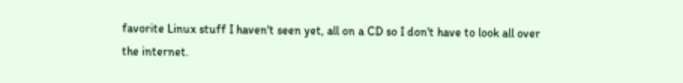favorite Linux stuff I haven't seen yet, all on a CD so I don't have to look all over the internet.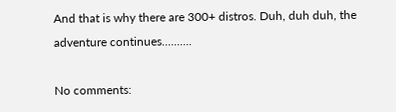And that is why there are 300+ distros. Duh, duh duh, the adventure continues..........

No comments: